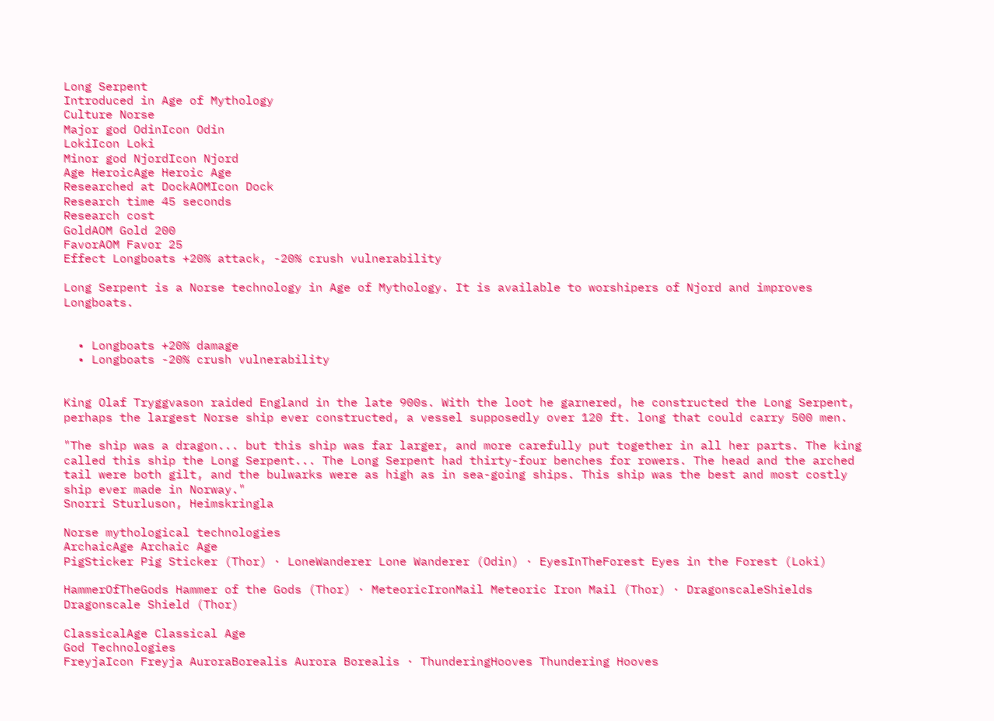Long Serpent
Introduced in Age of Mythology
Culture Norse
Major god OdinIcon Odin
LokiIcon Loki
Minor god NjordIcon Njord
Age HeroicAge Heroic Age
Researched at DockAOMIcon Dock
Research time 45 seconds
Research cost
GoldAOM Gold 200
FavorAOM Favor 25
Effect Longboats +20% attack, -20% crush vulnerability

Long Serpent is a Norse technology in Age of Mythology. It is available to worshipers of Njord and improves Longboats.


  • Longboats +20% damage
  • Longboats -20% crush vulnerability


King Olaf Tryggvason raided England in the late 900s. With the loot he garnered, he constructed the Long Serpent, perhaps the largest Norse ship ever constructed, a vessel supposedly over 120 ft. long that could carry 500 men.

"The ship was a dragon... but this ship was far larger, and more carefully put together in all her parts. The king called this ship the Long Serpent... The Long Serpent had thirty-four benches for rowers. The head and the arched tail were both gilt, and the bulwarks were as high as in sea-going ships. This ship was the best and most costly ship ever made in Norway."
Snorri Sturluson, Heimskringla

Norse mythological technologies
ArchaicAge Archaic Age
PigSticker Pig Sticker (Thor) · LoneWanderer Lone Wanderer (Odin) · EyesInTheForest Eyes in the Forest (Loki)

HammerOfTheGods Hammer of the Gods (Thor) · MeteoricIronMail Meteoric Iron Mail (Thor) · DragonscaleShields Dragonscale Shield (Thor)

ClassicalAge Classical Age
God Technologies
FreyjaIcon Freyja AuroraBorealis Aurora Borealis · ThunderingHooves Thundering Hooves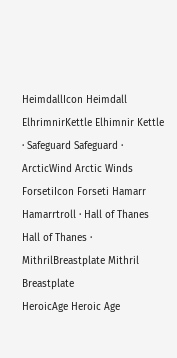HeimdallIcon Heimdall ElhrimnirKettle Elhimnir Kettle · Safeguard Safeguard · ArcticWind Arctic Winds
ForsetiIcon Forseti Hamarr Hamarrtroll · Hall of Thanes Hall of Thanes · MithrilBreastplate Mithril Breastplate
HeroicAge Heroic Age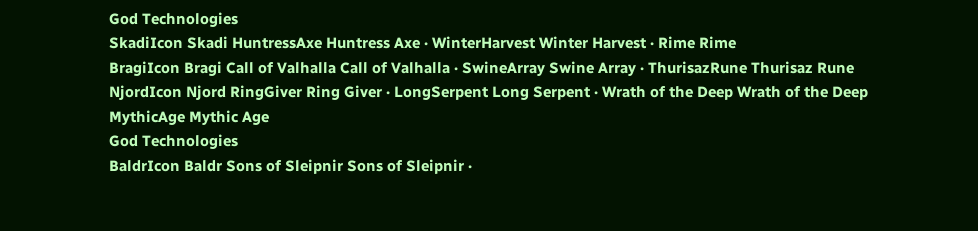God Technologies
SkadiIcon Skadi HuntressAxe Huntress Axe · WinterHarvest Winter Harvest · Rime Rime
BragiIcon Bragi Call of Valhalla Call of Valhalla · SwineArray Swine Array · ThurisazRune Thurisaz Rune
NjordIcon Njord RingGiver Ring Giver · LongSerpent Long Serpent · Wrath of the Deep Wrath of the Deep
MythicAge Mythic Age
God Technologies
BaldrIcon Baldr Sons of Sleipnir Sons of Sleipnir ·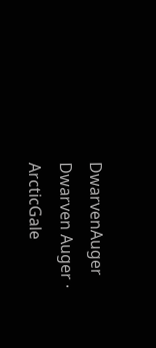DwarvenAuger Dwarven Auger · ArcticGale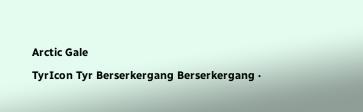Arctic Gale
TyrIcon Tyr Berserkergang Berserkergang ·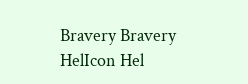Bravery Bravery
HelIcon Hel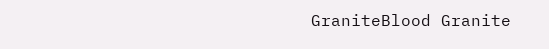GraniteBlood Granite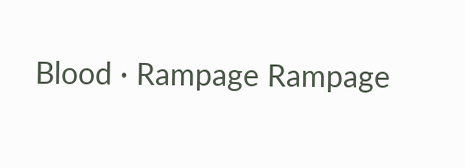Blood · Rampage Rampage